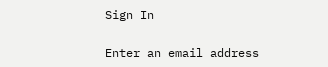Sign In

Enter an email address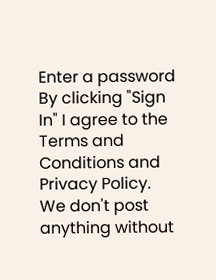Enter a password
By clicking "Sign In" I agree to the Terms and Conditions and Privacy Policy.
We don't post anything without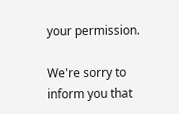your permission.

We're sorry to inform you that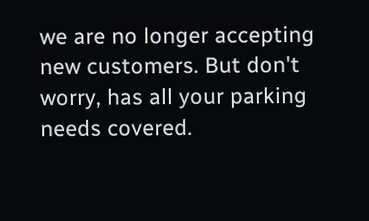we are no longer accepting new customers. But don't worry, has all your parking needs covered.